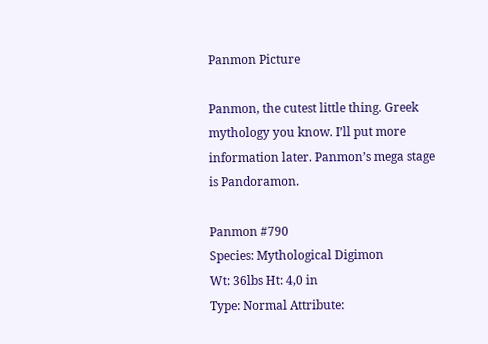Panmon Picture

Panmon, the cutest little thing. Greek mythology you know. I’ll put more information later. Panmon’s mega stage is Pandoramon.

Panmon #790
Species: Mythological Digimon
Wt: 36lbs Ht: 4,0 in
Type: Normal Attribute: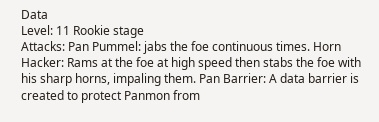Data
Level: 11 Rookie stage
Attacks: Pan Pummel: jabs the foe continuous times. Horn Hacker: Rams at the foe at high speed then stabs the foe with his sharp horns, impaling them. Pan Barrier: A data barrier is created to protect Panmon from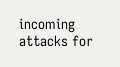incoming attacks for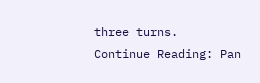three turns.
Continue Reading: Pan